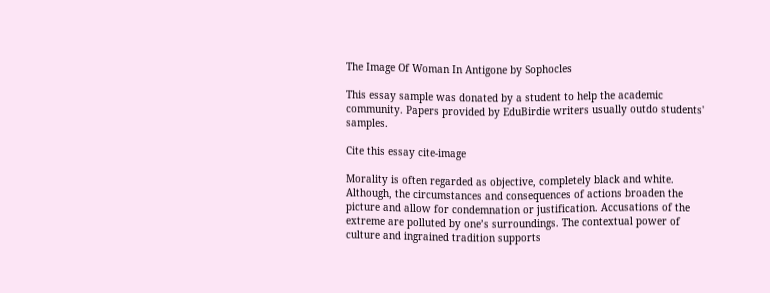The Image Of Woman In Antigone by Sophocles

This essay sample was donated by a student to help the academic community. Papers provided by EduBirdie writers usually outdo students' samples.

Cite this essay cite-image

Morality is often regarded as objective, completely black and white. Although, the circumstances and consequences of actions broaden the picture and allow for condemnation or justification. Accusations of the extreme are polluted by one’s surroundings. The contextual power of culture and ingrained tradition supports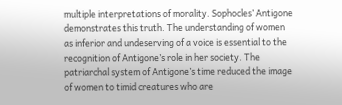multiple interpretations of morality. Sophocles’ Antigone demonstrates this truth. The understanding of women as inferior and undeserving of a voice is essential to the recognition of Antigone’s role in her society. The patriarchal system of Antigone’s time reduced the image of women to timid creatures who are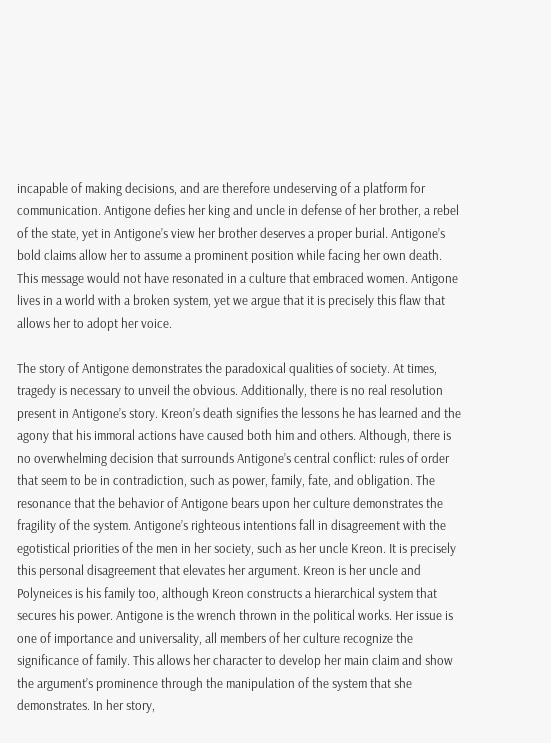incapable of making decisions, and are therefore undeserving of a platform for communication. Antigone defies her king and uncle in defense of her brother, a rebel of the state, yet in Antigone’s view her brother deserves a proper burial. Antigone’s bold claims allow her to assume a prominent position while facing her own death. This message would not have resonated in a culture that embraced women. Antigone lives in a world with a broken system, yet we argue that it is precisely this flaw that allows her to adopt her voice.

The story of Antigone demonstrates the paradoxical qualities of society. At times, tragedy is necessary to unveil the obvious. Additionally, there is no real resolution present in Antigone’s story. Kreon’s death signifies the lessons he has learned and the agony that his immoral actions have caused both him and others. Although, there is no overwhelming decision that surrounds Antigone’s central conflict: rules of order that seem to be in contradiction, such as power, family, fate, and obligation. The resonance that the behavior of Antigone bears upon her culture demonstrates the fragility of the system. Antigone’s righteous intentions fall in disagreement with the egotistical priorities of the men in her society, such as her uncle Kreon. It is precisely this personal disagreement that elevates her argument. Kreon is her uncle and Polyneices is his family too, although Kreon constructs a hierarchical system that secures his power. Antigone is the wrench thrown in the political works. Her issue is one of importance and universality, all members of her culture recognize the significance of family. This allows her character to develop her main claim and show the argument’s prominence through the manipulation of the system that she demonstrates. In her story,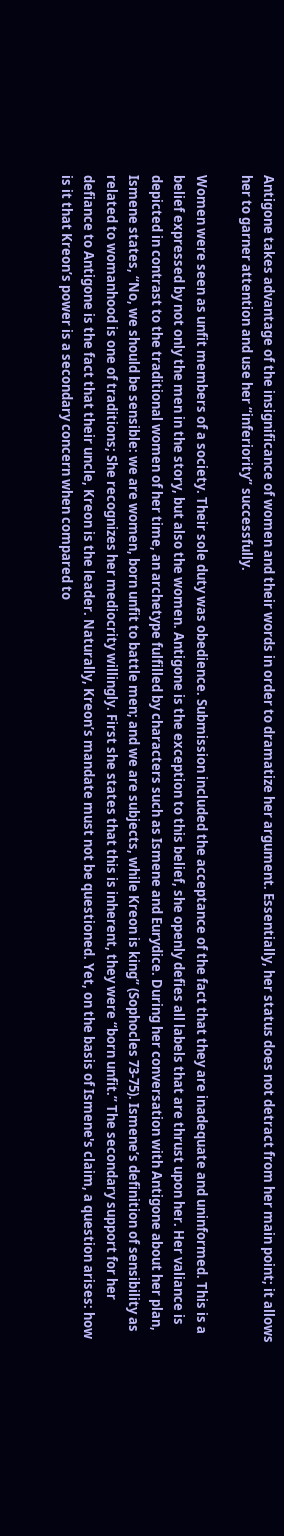Antigone takes advantage of the insignificance of women and their words in order to dramatize her argument. Essentially, her status does not detract from her main point; it allows her to garner attention and use her “inferiority” successfully.

Women were seen as unfit members of a society. Their sole duty was obedience. Submission included the acceptance of the fact that they are inadequate and uninformed. This is a belief expressed by not only the men in the story, but also the women. Antigone is the exception to this belief, she openly defies all labels that are thrust upon her. Her valiance is depicted in contrast to the traditional women of her time, an archetype fulfilled by characters such as Ismene and Eurydice. During her conversation with Antigone about her plan, Ismene states, “No, we should be sensible: we are women, born unfit to battle men; and we are subjects, while Kreon is king” (Sophocles 73-75). Ismene’s definition of sensibility as related to womanhood is one of traditions; She recognizes her mediocrity willingly. First she states that this is inherent, they were “born unfit.” The secondary support for her defiance to Antigone is the fact that their uncle, Kreon is the leader. Naturally, Kreon’s mandate must not be questioned. Yet, on the basis of Ismene's claim, a question arises: how is it that Kreon’s power is a secondary concern when compared to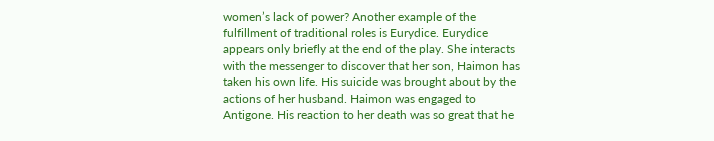women’s lack of power? Another example of the fulfillment of traditional roles is Eurydice. Eurydice appears only briefly at the end of the play. She interacts with the messenger to discover that her son, Haimon has taken his own life. His suicide was brought about by the actions of her husband. Haimon was engaged to Antigone. His reaction to her death was so great that he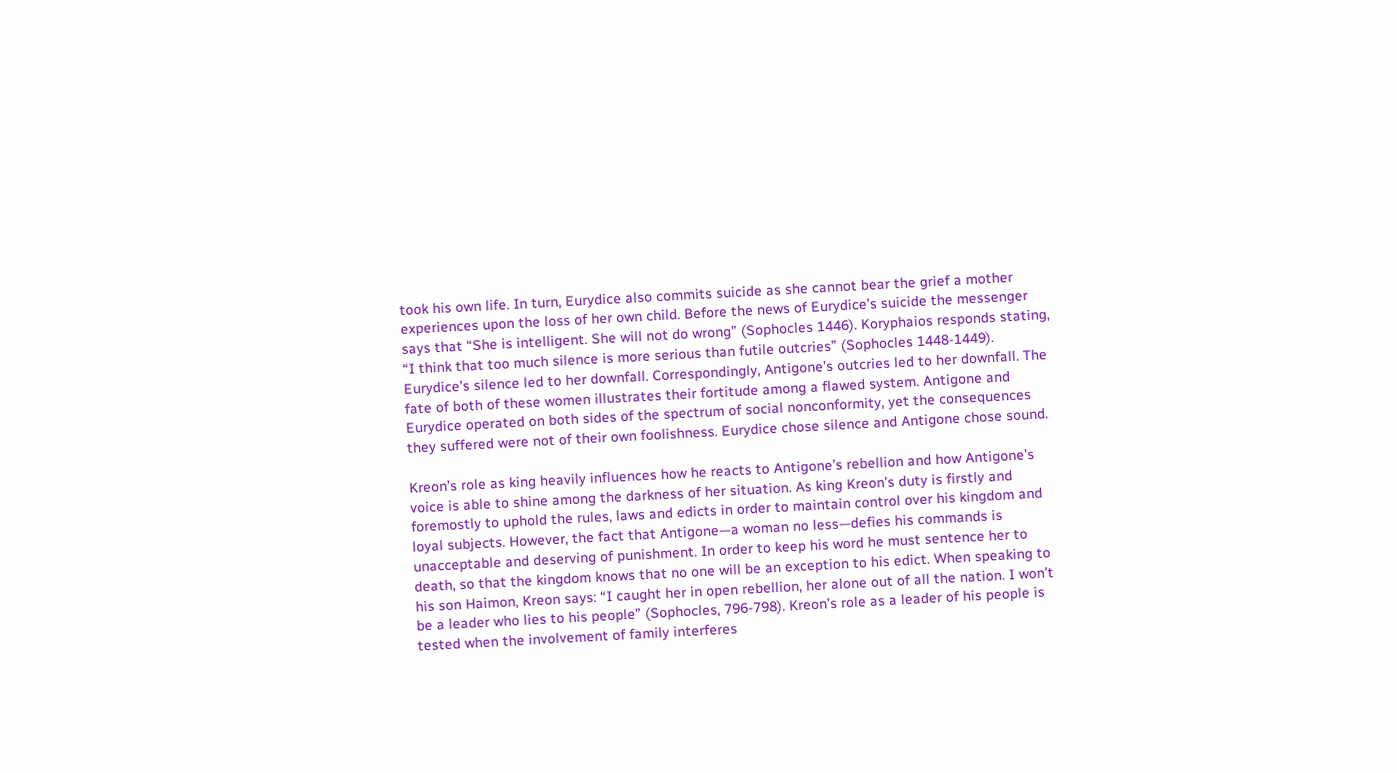took his own life. In turn, Eurydice also commits suicide as she cannot bear the grief a mother experiences upon the loss of her own child. Before the news of Eurydice’s suicide the messenger says that “She is intelligent. She will not do wrong” (Sophocles 1446). Koryphaios responds stating, “I think that too much silence is more serious than futile outcries” (Sophocles 1448-1449). Eurydice’s silence led to her downfall. Correspondingly, Antigone’s outcries led to her downfall. The fate of both of these women illustrates their fortitude among a flawed system. Antigone and Eurydice operated on both sides of the spectrum of social nonconformity, yet the consequences they suffered were not of their own foolishness. Eurydice chose silence and Antigone chose sound.

Kreon’s role as king heavily influences how he reacts to Antigone’s rebellion and how Antigone’s voice is able to shine among the darkness of her situation. As king Kreon’s duty is firstly and foremostly to uphold the rules, laws and edicts in order to maintain control over his kingdom and loyal subjects. However, the fact that Antigone—a woman no less—defies his commands is unacceptable and deserving of punishment. In order to keep his word he must sentence her to death, so that the kingdom knows that no one will be an exception to his edict. When speaking to his son Haimon, Kreon says: “I caught her in open rebellion, her alone out of all the nation. I won’t be a leader who lies to his people” (Sophocles, 796-798). Kreon’s role as a leader of his people is tested when the involvement of family interferes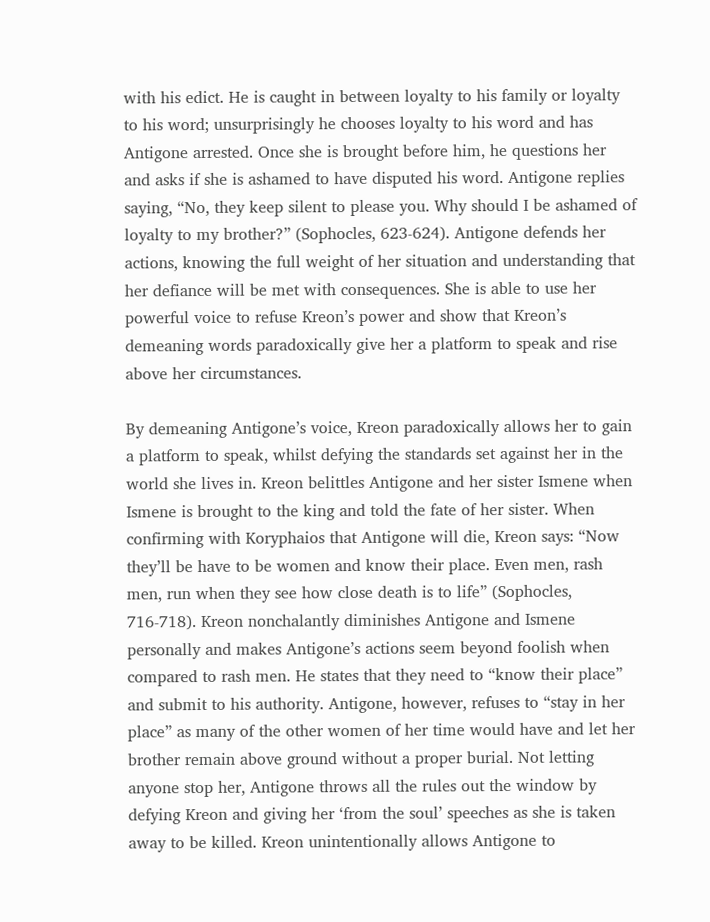with his edict. He is caught in between loyalty to his family or loyalty to his word; unsurprisingly he chooses loyalty to his word and has Antigone arrested. Once she is brought before him, he questions her and asks if she is ashamed to have disputed his word. Antigone replies saying, “No, they keep silent to please you. Why should I be ashamed of loyalty to my brother?” (Sophocles, 623-624). Antigone defends her actions, knowing the full weight of her situation and understanding that her defiance will be met with consequences. She is able to use her powerful voice to refuse Kreon’s power and show that Kreon’s demeaning words paradoxically give her a platform to speak and rise above her circumstances.

By demeaning Antigone’s voice, Kreon paradoxically allows her to gain a platform to speak, whilst defying the standards set against her in the world she lives in. Kreon belittles Antigone and her sister Ismene when Ismene is brought to the king and told the fate of her sister. When confirming with Koryphaios that Antigone will die, Kreon says: “Now they’ll be have to be women and know their place. Even men, rash men, run when they see how close death is to life” (Sophocles, 716-718). Kreon nonchalantly diminishes Antigone and Ismene personally and makes Antigone’s actions seem beyond foolish when compared to rash men. He states that they need to “know their place” and submit to his authority. Antigone, however, refuses to “stay in her place” as many of the other women of her time would have and let her brother remain above ground without a proper burial. Not letting anyone stop her, Antigone throws all the rules out the window by defying Kreon and giving her ‘from the soul’ speeches as she is taken away to be killed. Kreon unintentionally allows Antigone to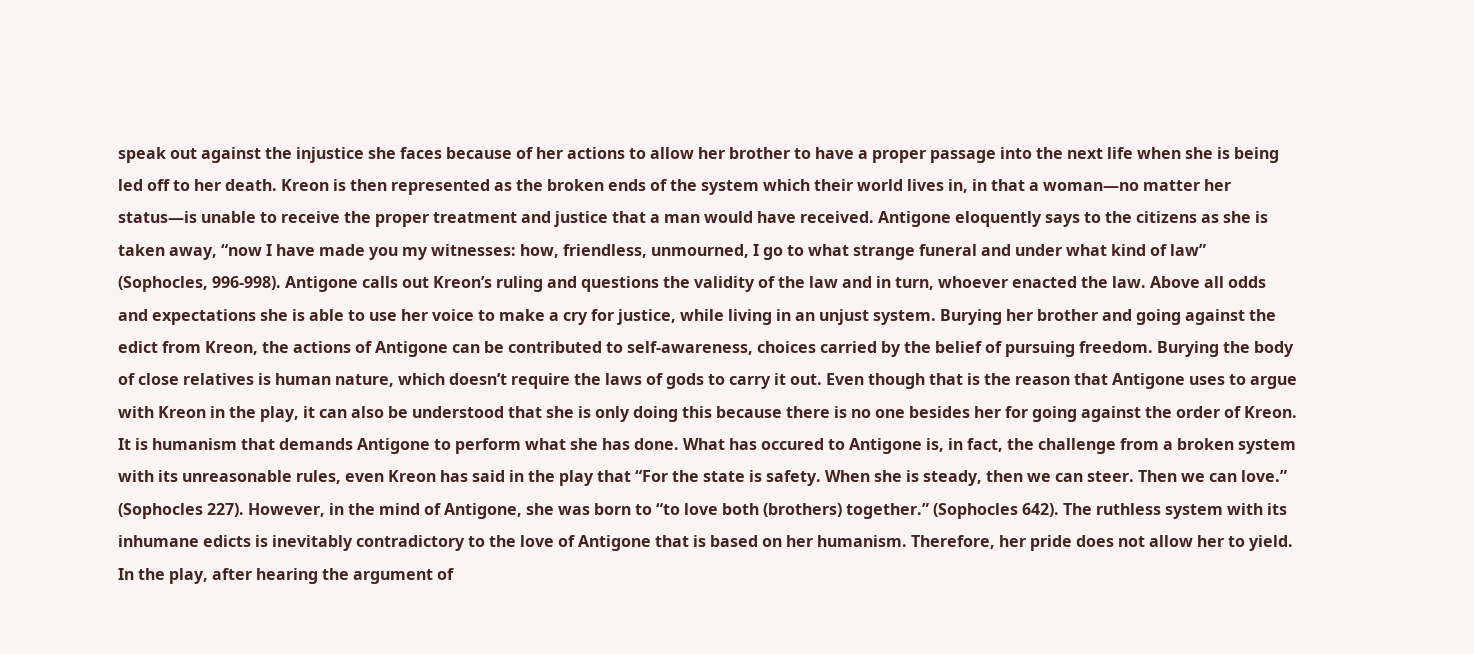speak out against the injustice she faces because of her actions to allow her brother to have a proper passage into the next life when she is being led off to her death. Kreon is then represented as the broken ends of the system which their world lives in, in that a woman—no matter her status—is unable to receive the proper treatment and justice that a man would have received. Antigone eloquently says to the citizens as she is taken away, “now I have made you my witnesses: how, friendless, unmourned, I go to what strange funeral and under what kind of law” (Sophocles, 996-998). Antigone calls out Kreon’s ruling and questions the validity of the law and in turn, whoever enacted the law. Above all odds and expectations she is able to use her voice to make a cry for justice, while living in an unjust system. Burying her brother and going against the edict from Kreon, the actions of Antigone can be contributed to self-awareness, choices carried by the belief of pursuing freedom. Burying the body of close relatives is human nature, which doesn’t require the laws of gods to carry it out. Even though that is the reason that Antigone uses to argue with Kreon in the play, it can also be understood that she is only doing this because there is no one besides her for going against the order of Kreon. It is humanism that demands Antigone to perform what she has done. What has occured to Antigone is, in fact, the challenge from a broken system with its unreasonable rules, even Kreon has said in the play that “For the state is safety. When she is steady, then we can steer. Then we can love.” (Sophocles 227). However, in the mind of Antigone, she was born to “to love both (brothers) together.” (Sophocles 642). The ruthless system with its inhumane edicts is inevitably contradictory to the love of Antigone that is based on her humanism. Therefore, her pride does not allow her to yield. In the play, after hearing the argument of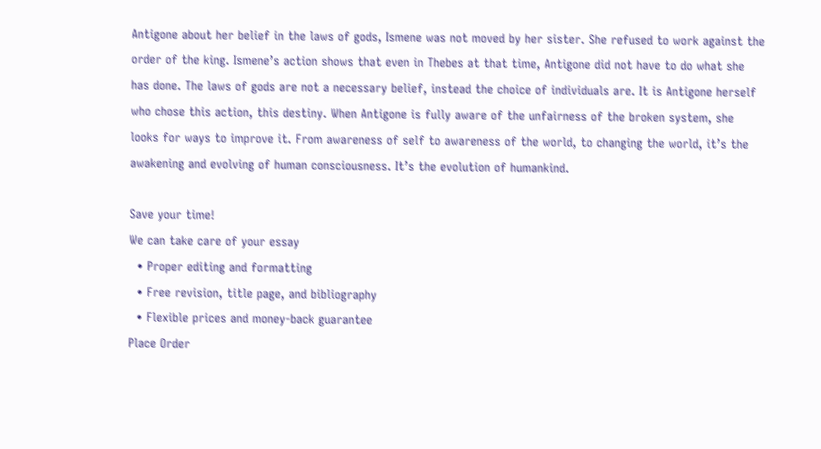Antigone about her belief in the laws of gods, Ismene was not moved by her sister. She refused to work against the order of the king. Ismene’s action shows that even in Thebes at that time, Antigone did not have to do what she has done. The laws of gods are not a necessary belief, instead the choice of individuals are. It is Antigone herself who chose this action, this destiny. When Antigone is fully aware of the unfairness of the broken system, she looks for ways to improve it. From awareness of self to awareness of the world, to changing the world, it’s the awakening and evolving of human consciousness. It’s the evolution of humankind.

Save your time!
We can take care of your essay
  • Proper editing and formatting
  • Free revision, title page, and bibliography
  • Flexible prices and money-back guarantee
Place Order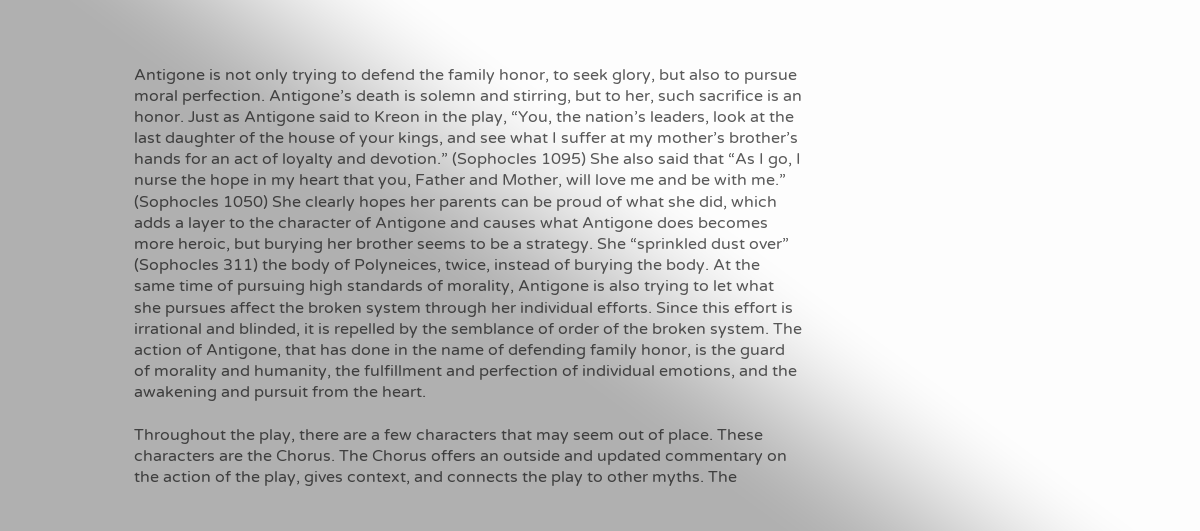Antigone is not only trying to defend the family honor, to seek glory, but also to pursue moral perfection. Antigone’s death is solemn and stirring, but to her, such sacrifice is an honor. Just as Antigone said to Kreon in the play, “You, the nation’s leaders, look at the last daughter of the house of your kings, and see what I suffer at my mother’s brother’s hands for an act of loyalty and devotion.” (Sophocles 1095) She also said that “As I go, I nurse the hope in my heart that you, Father and Mother, will love me and be with me.” (Sophocles 1050) She clearly hopes her parents can be proud of what she did, which adds a layer to the character of Antigone and causes what Antigone does becomes more heroic, but burying her brother seems to be a strategy. She “sprinkled dust over” (Sophocles 311) the body of Polyneices, twice, instead of burying the body. At the same time of pursuing high standards of morality, Antigone is also trying to let what she pursues affect the broken system through her individual efforts. Since this effort is irrational and blinded, it is repelled by the semblance of order of the broken system. The action of Antigone, that has done in the name of defending family honor, is the guard of morality and humanity, the fulfillment and perfection of individual emotions, and the awakening and pursuit from the heart.

Throughout the play, there are a few characters that may seem out of place. These characters are the Chorus. The Chorus offers an outside and updated commentary on the action of the play, gives context, and connects the play to other myths. The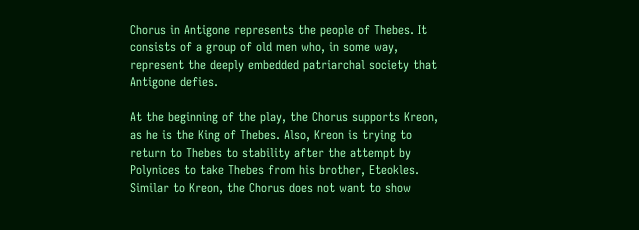Chorus in Antigone represents the people of Thebes. It consists of a group of old men who, in some way, represent the deeply embedded patriarchal society that Antigone defies.

At the beginning of the play, the Chorus supports Kreon, as he is the King of Thebes. Also, Kreon is trying to return to Thebes to stability after the attempt by Polynices to take Thebes from his brother, Eteokles. Similar to Kreon, the Chorus does not want to show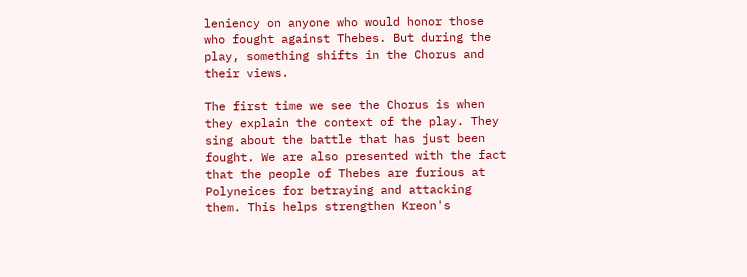leniency on anyone who would honor those who fought against Thebes. But during the play, something shifts in the Chorus and their views.

The first time we see the Chorus is when they explain the context of the play. They sing about the battle that has just been fought. We are also presented with the fact that the people of Thebes are furious at Polyneices for betraying and attacking them. This helps strengthen Kreon's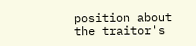position about the traitor's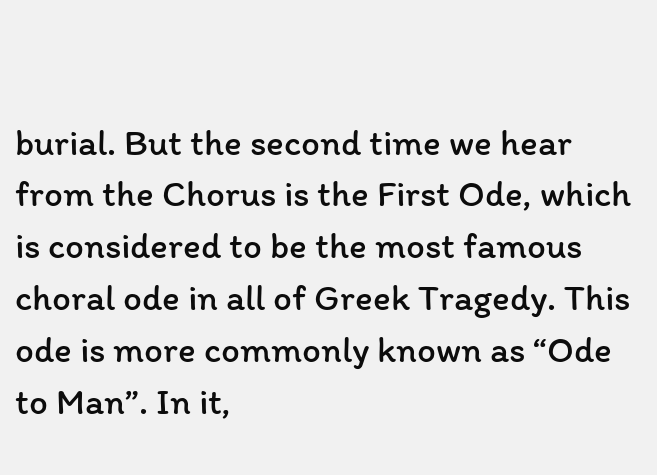burial. But the second time we hear from the Chorus is the First Ode, which is considered to be the most famous choral ode in all of Greek Tragedy. This ode is more commonly known as “Ode to Man”. In it,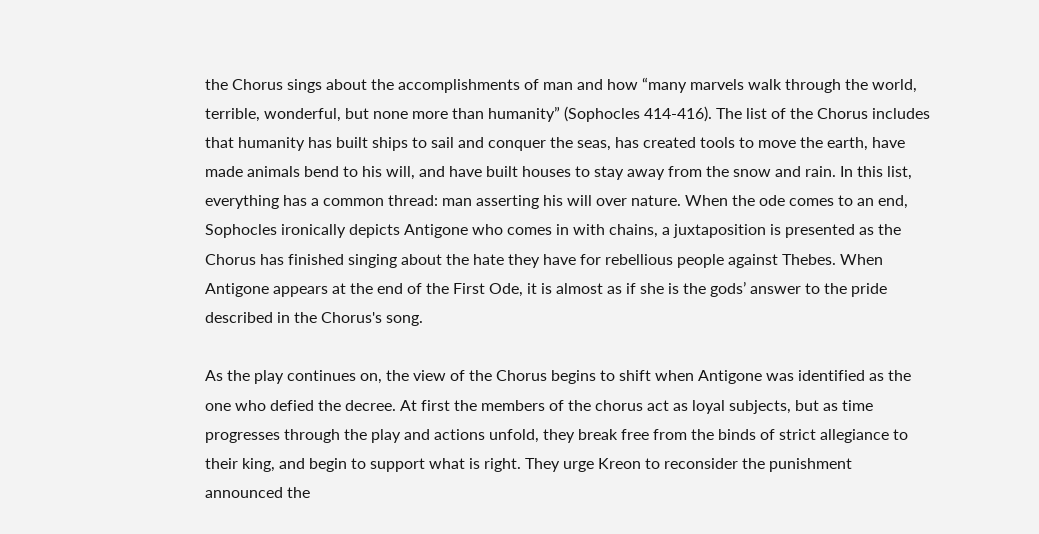the Chorus sings about the accomplishments of man and how “many marvels walk through the world, terrible, wonderful, but none more than humanity” (Sophocles 414-416). The list of the Chorus includes that humanity has built ships to sail and conquer the seas, has created tools to move the earth, have made animals bend to his will, and have built houses to stay away from the snow and rain. In this list, everything has a common thread: man asserting his will over nature. When the ode comes to an end, Sophocles ironically depicts Antigone who comes in with chains, a juxtaposition is presented as the Chorus has finished singing about the hate they have for rebellious people against Thebes. When Antigone appears at the end of the First Ode, it is almost as if she is the gods’ answer to the pride described in the Chorus's song.

As the play continues on, the view of the Chorus begins to shift when Antigone was identified as the one who defied the decree. At first the members of the chorus act as loyal subjects, but as time progresses through the play and actions unfold, they break free from the binds of strict allegiance to their king, and begin to support what is right. They urge Kreon to reconsider the punishment announced the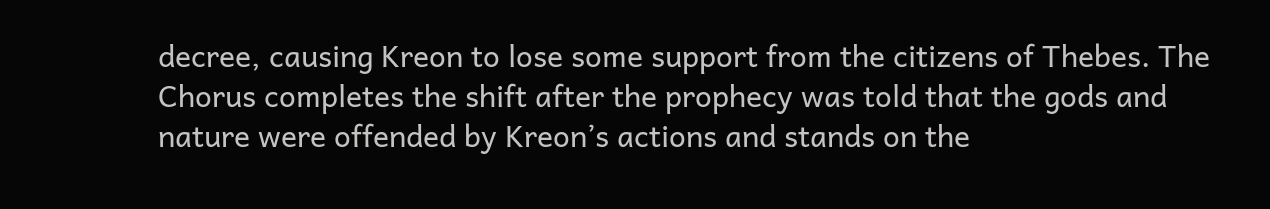decree, causing Kreon to lose some support from the citizens of Thebes. The Chorus completes the shift after the prophecy was told that the gods and nature were offended by Kreon’s actions and stands on the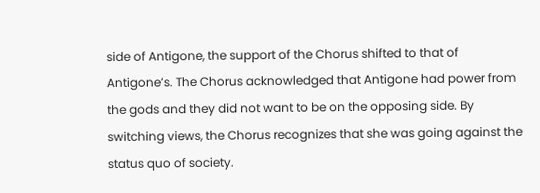side of Antigone, the support of the Chorus shifted to that of Antigone’s. The Chorus acknowledged that Antigone had power from the gods and they did not want to be on the opposing side. By switching views, the Chorus recognizes that she was going against the status quo of society.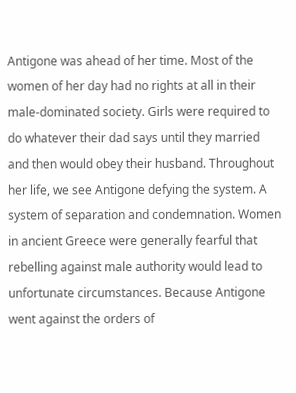Antigone was ahead of her time. Most of the women of her day had no rights at all in their male-dominated society. Girls were required to do whatever their dad says until they married and then would obey their husband. Throughout her life, we see Antigone defying the system. A system of separation and condemnation. Women in ancient Greece were generally fearful that rebelling against male authority would lead to unfortunate circumstances. Because Antigone went against the orders of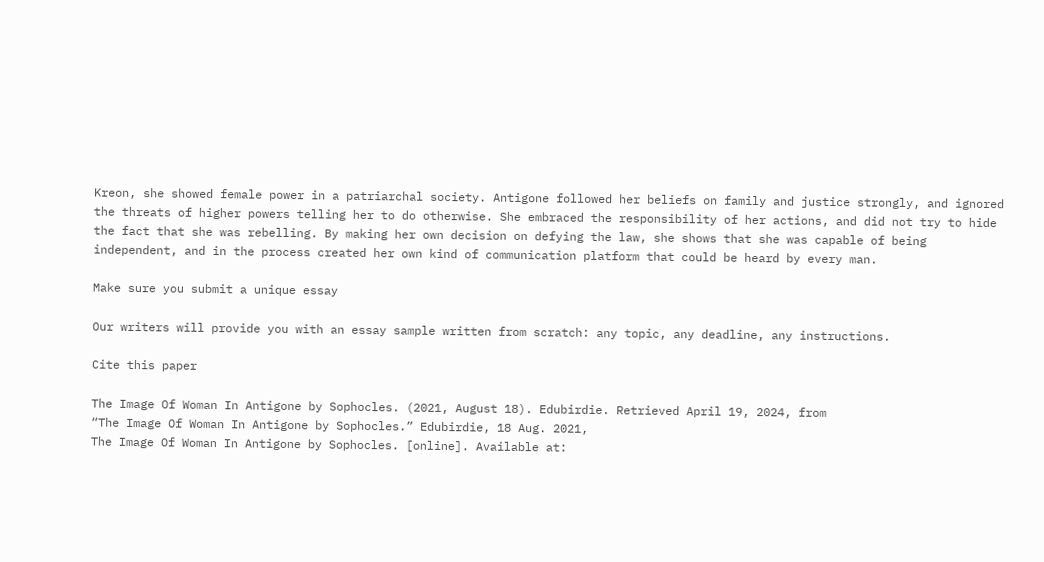Kreon, she showed female power in a patriarchal society. Antigone followed her beliefs on family and justice strongly, and ignored the threats of higher powers telling her to do otherwise. She embraced the responsibility of her actions, and did not try to hide the fact that she was rebelling. By making her own decision on defying the law, she shows that she was capable of being independent, and in the process created her own kind of communication platform that could be heard by every man.

Make sure you submit a unique essay

Our writers will provide you with an essay sample written from scratch: any topic, any deadline, any instructions.

Cite this paper

The Image Of Woman In Antigone by Sophocles. (2021, August 18). Edubirdie. Retrieved April 19, 2024, from
“The Image Of Woman In Antigone by Sophocles.” Edubirdie, 18 Aug. 2021,
The Image Of Woman In Antigone by Sophocles. [online]. Available at: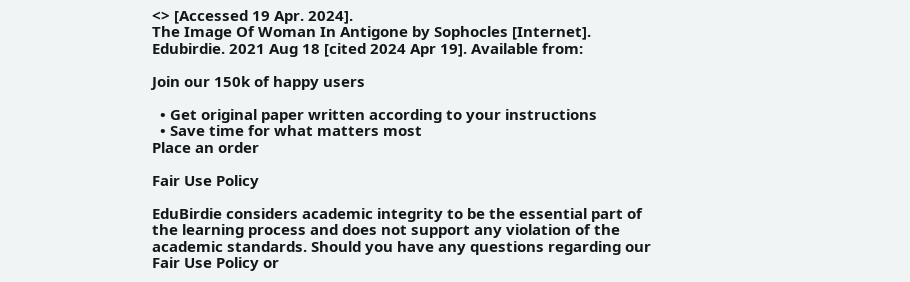<> [Accessed 19 Apr. 2024].
The Image Of Woman In Antigone by Sophocles [Internet]. Edubirdie. 2021 Aug 18 [cited 2024 Apr 19]. Available from:

Join our 150k of happy users

  • Get original paper written according to your instructions
  • Save time for what matters most
Place an order

Fair Use Policy

EduBirdie considers academic integrity to be the essential part of the learning process and does not support any violation of the academic standards. Should you have any questions regarding our Fair Use Policy or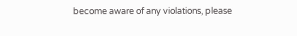become aware of any violations, please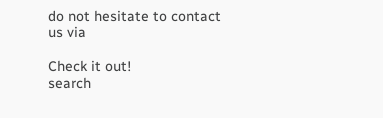do not hesitate to contact us via

Check it out!
search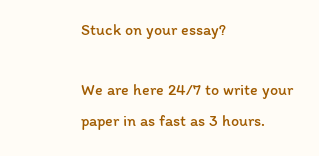Stuck on your essay?

We are here 24/7 to write your paper in as fast as 3 hours.